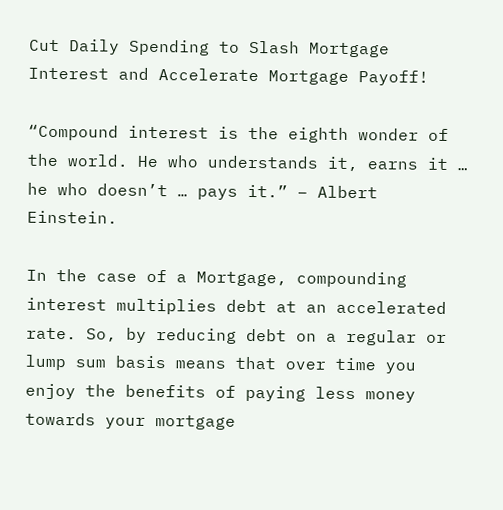Cut Daily Spending to Slash Mortgage Interest and Accelerate Mortgage Payoff!

“Compound interest is the eighth wonder of the world. He who understands it, earns it … he who doesn’t … pays it.” – Albert Einstein.

In the case of a Mortgage, compounding interest multiplies debt at an accelerated rate. So, by reducing debt on a regular or lump sum basis means that over time you enjoy the benefits of paying less money towards your mortgage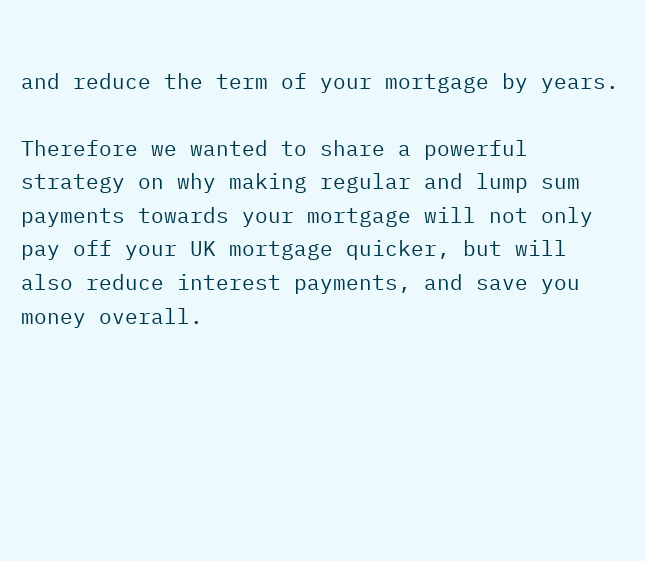and reduce the term of your mortgage by years.

Therefore we wanted to share a powerful strategy on why making regular and lump sum payments towards your mortgage will not only pay off your UK mortgage quicker, but will also reduce interest payments, and save you money overall.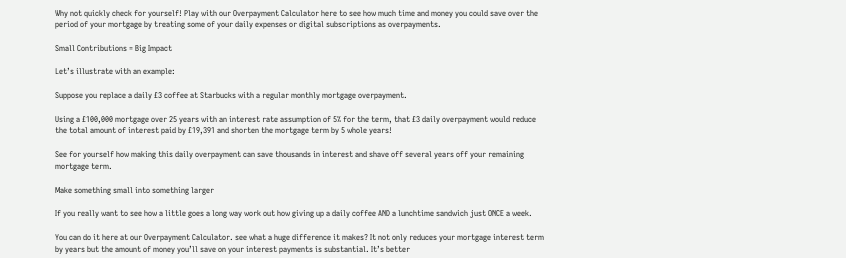Why not quickly check for yourself! Play with our Overpayment Calculator here to see how much time and money you could save over the period of your mortgage by treating some of your daily expenses or digital subscriptions as overpayments.

Small Contributions = Big Impact

Let’s illustrate with an example:

Suppose you replace a daily £3 coffee at Starbucks with a regular monthly mortgage overpayment.

Using a £100,000 mortgage over 25 years with an interest rate assumption of 5% for the term, that £3 daily overpayment would reduce the total amount of interest paid by £19,391 and shorten the mortgage term by 5 whole years!

See for yourself how making this daily overpayment can save thousands in interest and shave off several years off your remaining mortgage term.

Make something small into something larger

If you really want to see how a little goes a long way work out how giving up a daily coffee AND a lunchtime sandwich just ONCE a week.

You can do it here at our Overpayment Calculator. see what a huge difference it makes? It not only reduces your mortgage interest term by years but the amount of money you’ll save on your interest payments is substantial. It’s better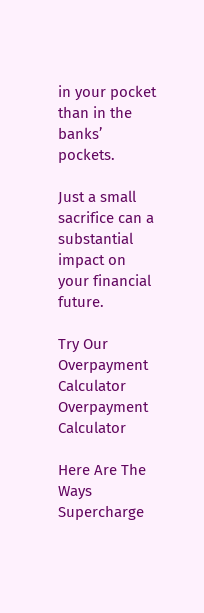in your pocket than in the banks’ pockets.

Just a small sacrifice can a substantial impact on your financial future.

Try Our Overpayment Calculator Overpayment Calculator

Here Are The Ways Supercharge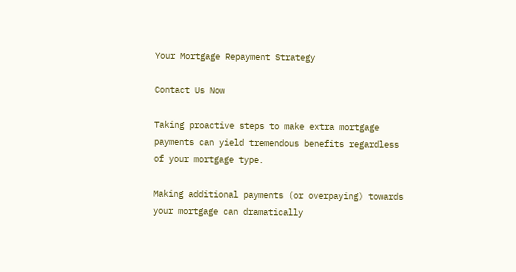Your Mortgage Repayment Strategy

Contact Us Now

Taking proactive steps to make extra mortgage payments can yield tremendous benefits regardless of your mortgage type.

Making additional payments (or overpaying) towards your mortgage can dramatically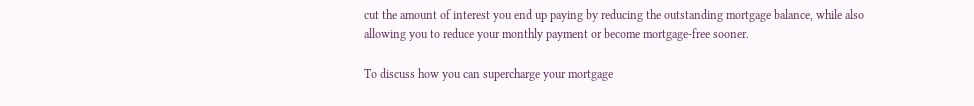cut the amount of interest you end up paying by reducing the outstanding mortgage balance, while also allowing you to reduce your monthly payment or become mortgage-free sooner.

To discuss how you can supercharge your mortgage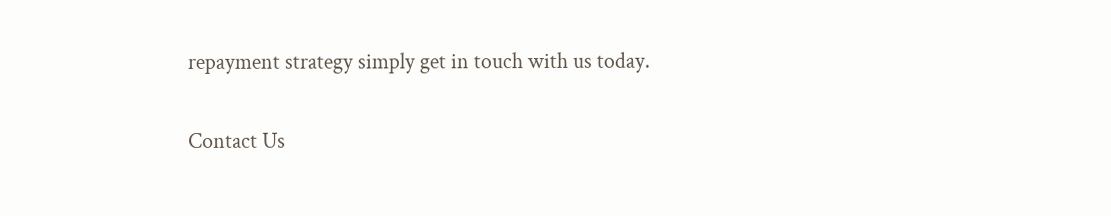repayment strategy simply get in touch with us today.

Contact Us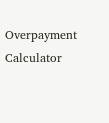Overpayment Calculator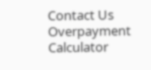Contact Us Overpayment Calculator